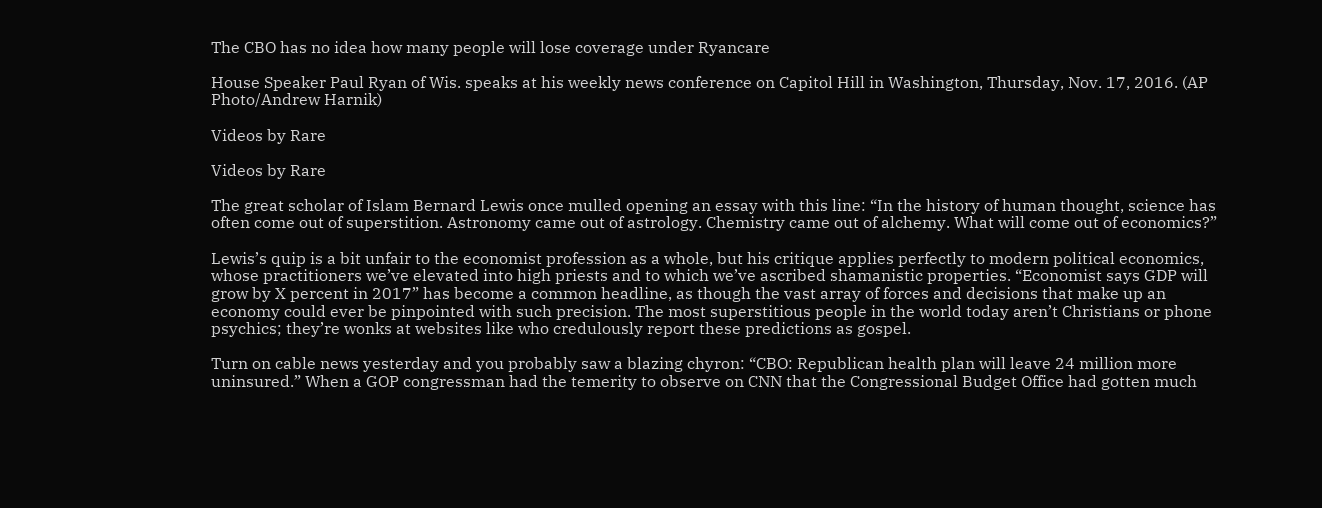The CBO has no idea how many people will lose coverage under Ryancare

House Speaker Paul Ryan of Wis. speaks at his weekly news conference on Capitol Hill in Washington, Thursday, Nov. 17, 2016. (AP Photo/Andrew Harnik)

Videos by Rare

Videos by Rare

The great scholar of Islam Bernard Lewis once mulled opening an essay with this line: “In the history of human thought, science has often come out of superstition. Astronomy came out of astrology. Chemistry came out of alchemy. What will come out of economics?”

Lewis’s quip is a bit unfair to the economist profession as a whole, but his critique applies perfectly to modern political economics, whose practitioners we’ve elevated into high priests and to which we’ve ascribed shamanistic properties. “Economist says GDP will grow by X percent in 2017” has become a common headline, as though the vast array of forces and decisions that make up an economy could ever be pinpointed with such precision. The most superstitious people in the world today aren’t Christians or phone psychics; they’re wonks at websites like who credulously report these predictions as gospel.

Turn on cable news yesterday and you probably saw a blazing chyron: “CBO: Republican health plan will leave 24 million more uninsured.” When a GOP congressman had the temerity to observe on CNN that the Congressional Budget Office had gotten much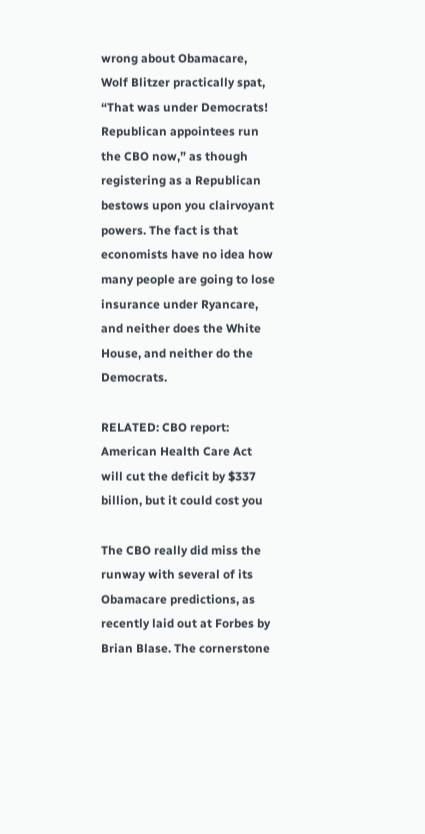wrong about Obamacare, Wolf Blitzer practically spat, “That was under Democrats! Republican appointees run the CBO now,” as though registering as a Republican bestows upon you clairvoyant powers. The fact is that economists have no idea how many people are going to lose insurance under Ryancare, and neither does the White House, and neither do the Democrats.

RELATED: CBO report: American Health Care Act will cut the deficit by $337 billion, but it could cost you

The CBO really did miss the runway with several of its Obamacare predictions, as recently laid out at Forbes by Brian Blase. The cornerstone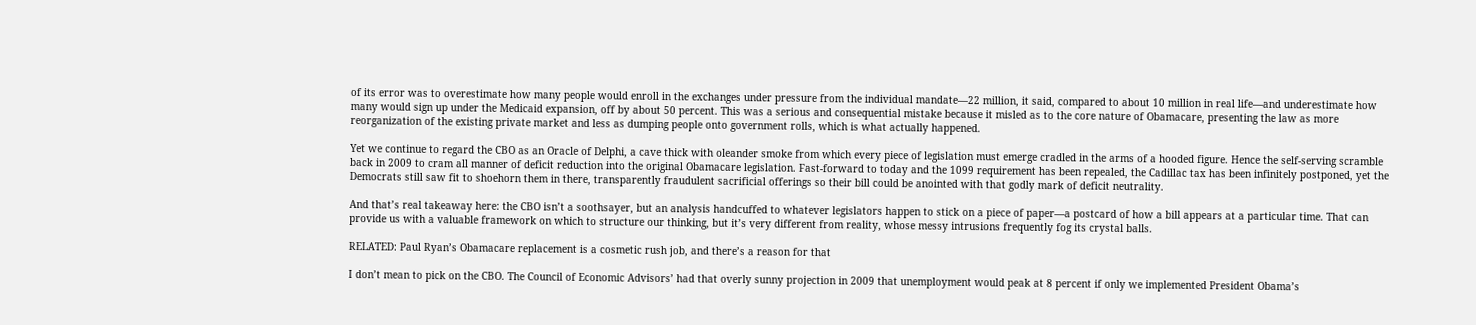of its error was to overestimate how many people would enroll in the exchanges under pressure from the individual mandate—22 million, it said, compared to about 10 million in real life—and underestimate how many would sign up under the Medicaid expansion, off by about 50 percent. This was a serious and consequential mistake because it misled as to the core nature of Obamacare, presenting the law as more reorganization of the existing private market and less as dumping people onto government rolls, which is what actually happened.

Yet we continue to regard the CBO as an Oracle of Delphi, a cave thick with oleander smoke from which every piece of legislation must emerge cradled in the arms of a hooded figure. Hence the self-serving scramble back in 2009 to cram all manner of deficit reduction into the original Obamacare legislation. Fast-forward to today and the 1099 requirement has been repealed, the Cadillac tax has been infinitely postponed, yet the Democrats still saw fit to shoehorn them in there, transparently fraudulent sacrificial offerings so their bill could be anointed with that godly mark of deficit neutrality.

And that’s real takeaway here: the CBO isn’t a soothsayer, but an analysis handcuffed to whatever legislators happen to stick on a piece of paper—a postcard of how a bill appears at a particular time. That can provide us with a valuable framework on which to structure our thinking, but it’s very different from reality, whose messy intrusions frequently fog its crystal balls.

RELATED: Paul Ryan’s Obamacare replacement is a cosmetic rush job, and there’s a reason for that

I don’t mean to pick on the CBO. The Council of Economic Advisors’ had that overly sunny projection in 2009 that unemployment would peak at 8 percent if only we implemented President Obama’s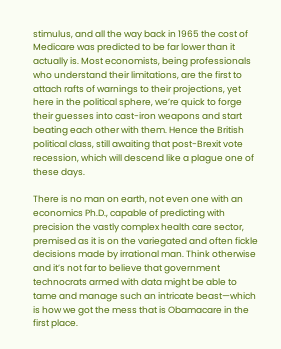stimulus, and all the way back in 1965 the cost of Medicare was predicted to be far lower than it actually is. Most economists, being professionals who understand their limitations, are the first to attach rafts of warnings to their projections, yet here in the political sphere, we’re quick to forge their guesses into cast-iron weapons and start beating each other with them. Hence the British political class, still awaiting that post-Brexit vote recession, which will descend like a plague one of these days.

There is no man on earth, not even one with an economics Ph.D., capable of predicting with precision the vastly complex health care sector, premised as it is on the variegated and often fickle decisions made by irrational man. Think otherwise and it’s not far to believe that government technocrats armed with data might be able to tame and manage such an intricate beast—which is how we got the mess that is Obamacare in the first place.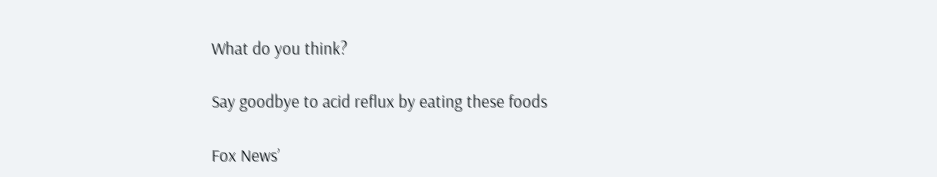What do you think?

Say goodbye to acid reflux by eating these foods

Fox News’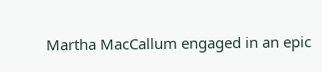Martha MacCallum engaged in an epic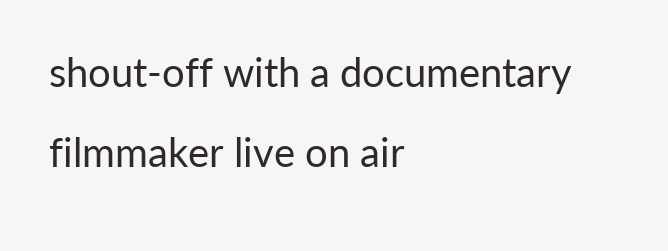shout-off with a documentary filmmaker live on air